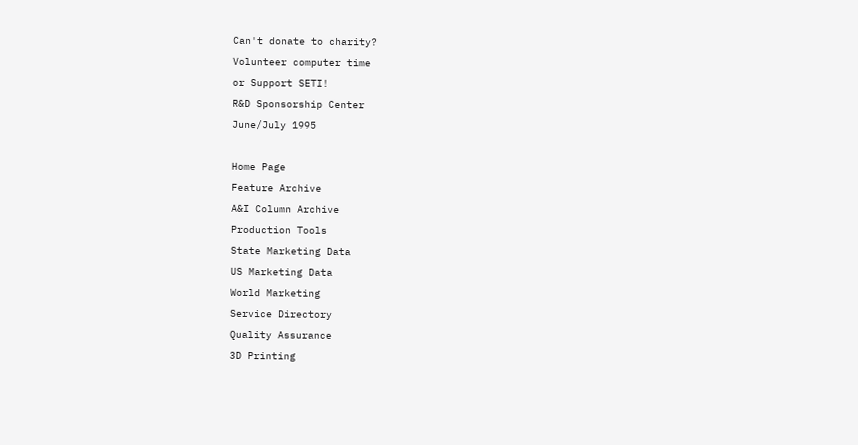Can't donate to charity?
Volunteer computer time
or Support SETI!
R&D Sponsorship Center
June/July 1995

Home Page
Feature Archive
A&I Column Archive
Production Tools
State Marketing Data
US Marketing Data
World Marketing
Service Directory
Quality Assurance
3D Printing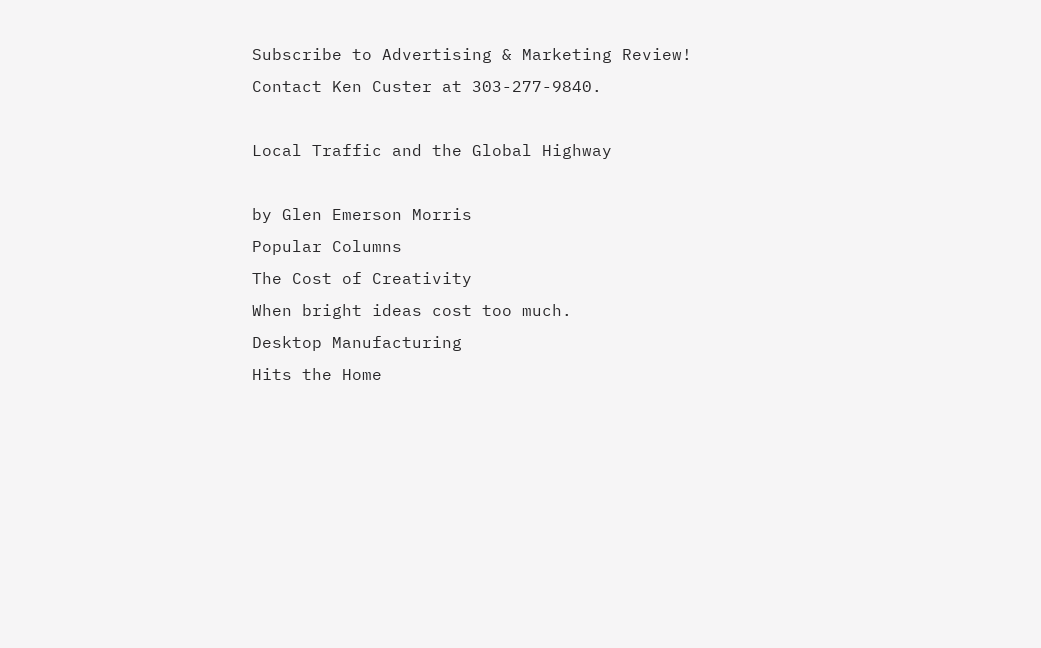Subscribe to Advertising & Marketing Review!
Contact Ken Custer at 303-277-9840.

Local Traffic and the Global Highway

by Glen Emerson Morris
Popular Columns
The Cost of Creativity
When bright ideas cost too much.
Desktop Manufacturing
Hits the Home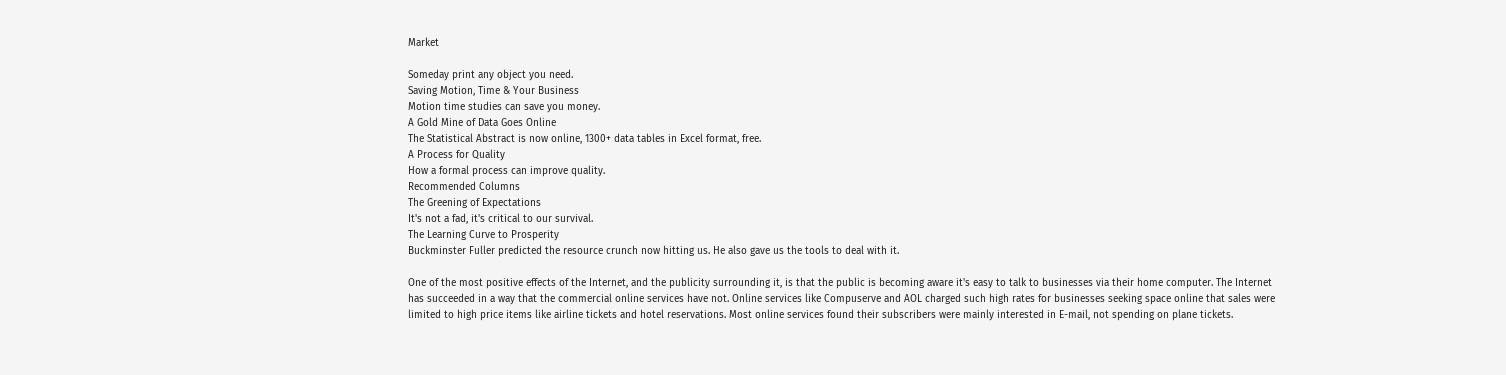Market

Someday print any object you need.
Saving Motion, Time & Your Business
Motion time studies can save you money.
A Gold Mine of Data Goes Online
The Statistical Abstract is now online, 1300+ data tables in Excel format, free.
A Process for Quality
How a formal process can improve quality.
Recommended Columns
The Greening of Expectations
It's not a fad, it's critical to our survival.
The Learning Curve to Prosperity
Buckminster Fuller predicted the resource crunch now hitting us. He also gave us the tools to deal with it.

One of the most positive effects of the Internet, and the publicity surrounding it, is that the public is becoming aware it's easy to talk to businesses via their home computer. The Internet has succeeded in a way that the commercial online services have not. Online services like Compuserve and AOL charged such high rates for businesses seeking space online that sales were limited to high price items like airline tickets and hotel reservations. Most online services found their subscribers were mainly interested in E-mail, not spending on plane tickets.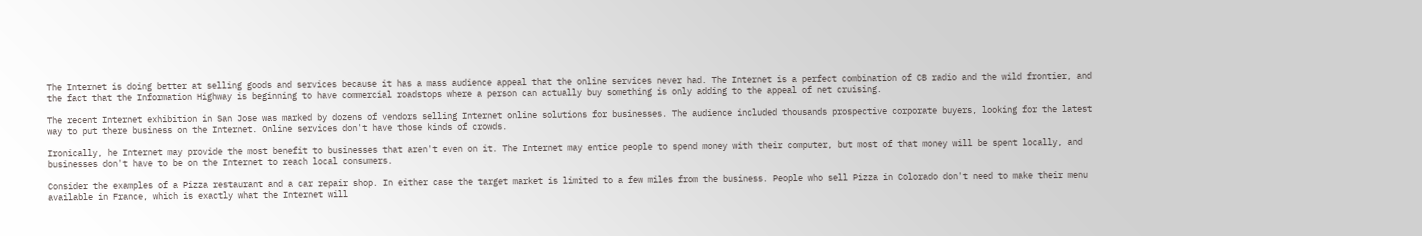The Internet is doing better at selling goods and services because it has a mass audience appeal that the online services never had. The Internet is a perfect combination of CB radio and the wild frontier, and the fact that the Information Highway is beginning to have commercial roadstops where a person can actually buy something is only adding to the appeal of net cruising.

The recent Internet exhibition in San Jose was marked by dozens of vendors selling Internet online solutions for businesses. The audience included thousands prospective corporate buyers, looking for the latest way to put there business on the Internet. Online services don't have those kinds of crowds.

Ironically, he Internet may provide the most benefit to businesses that aren't even on it. The Internet may entice people to spend money with their computer, but most of that money will be spent locally, and businesses don't have to be on the Internet to reach local consumers.

Consider the examples of a Pizza restaurant and a car repair shop. In either case the target market is limited to a few miles from the business. People who sell Pizza in Colorado don't need to make their menu available in France, which is exactly what the Internet will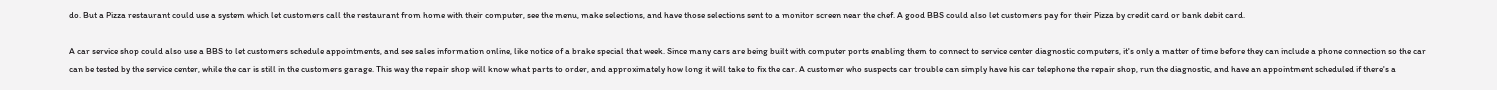do. But a Pizza restaurant could use a system which let customers call the restaurant from home with their computer, see the menu, make selections, and have those selections sent to a monitor screen near the chef. A good BBS could also let customers pay for their Pizza by credit card or bank debit card.

A car service shop could also use a BBS to let customers schedule appointments, and see sales information online, like notice of a brake special that week. Since many cars are being built with computer ports enabling them to connect to service center diagnostic computers, it's only a matter of time before they can include a phone connection so the car can be tested by the service center, while the car is still in the customers garage. This way the repair shop will know what parts to order, and approximately how long it will take to fix the car. A customer who suspects car trouble can simply have his car telephone the repair shop, run the diagnostic, and have an appointment scheduled if there's a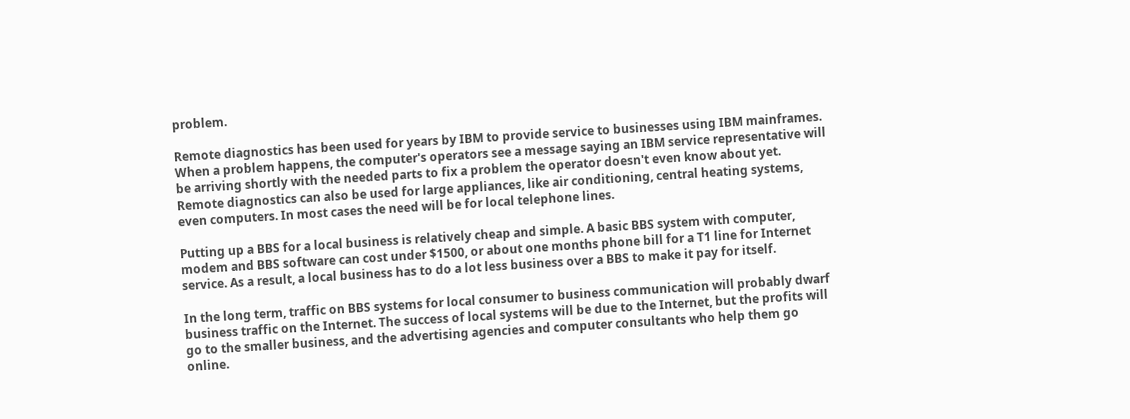problem.

Remote diagnostics has been used for years by IBM to provide service to businesses using IBM mainframes. When a problem happens, the computer's operators see a message saying an IBM service representative will be arriving shortly with the needed parts to fix a problem the operator doesn't even know about yet. Remote diagnostics can also be used for large appliances, like air conditioning, central heating systems, even computers. In most cases the need will be for local telephone lines.

Putting up a BBS for a local business is relatively cheap and simple. A basic BBS system with computer, modem and BBS software can cost under $1500, or about one months phone bill for a T1 line for Internet service. As a result, a local business has to do a lot less business over a BBS to make it pay for itself.

In the long term, traffic on BBS systems for local consumer to business communication will probably dwarf business traffic on the Internet. The success of local systems will be due to the Internet, but the profits will go to the smaller business, and the advertising agencies and computer consultants who help them go online.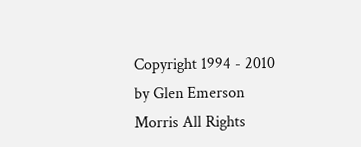Copyright 1994 - 2010 by Glen Emerson Morris All Rights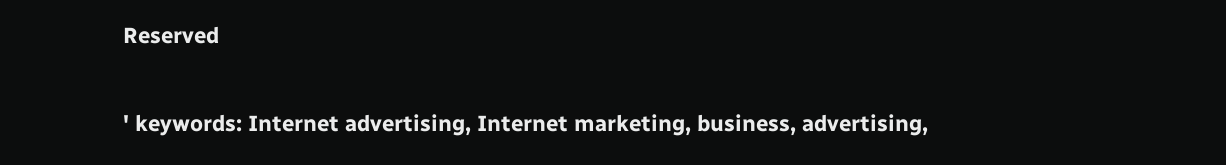Reserved

' keywords: Internet advertising, Internet marketing, business, advertising,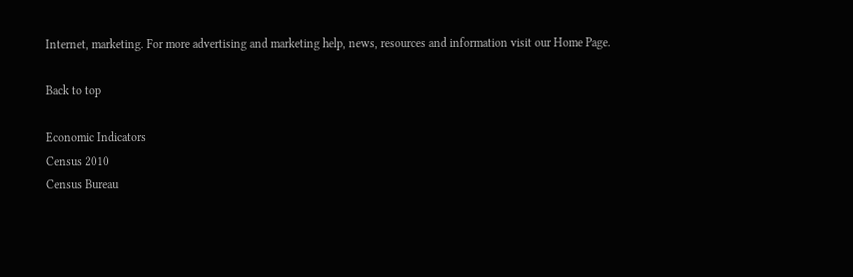Internet, marketing. For more advertising and marketing help, news, resources and information visit our Home Page.

Back to top

Economic Indicators
Census 2010
Census Bureau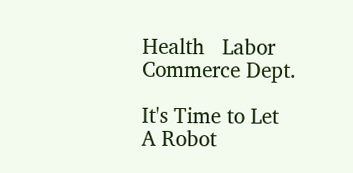Health   Labor
Commerce Dept.

It's Time to Let
A Robot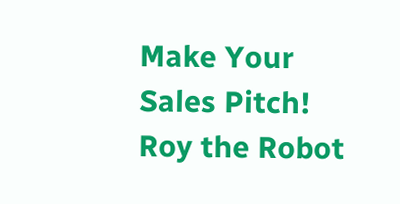Make Your Sales Pitch!
Roy the Robot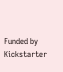Funded by Kickstarter